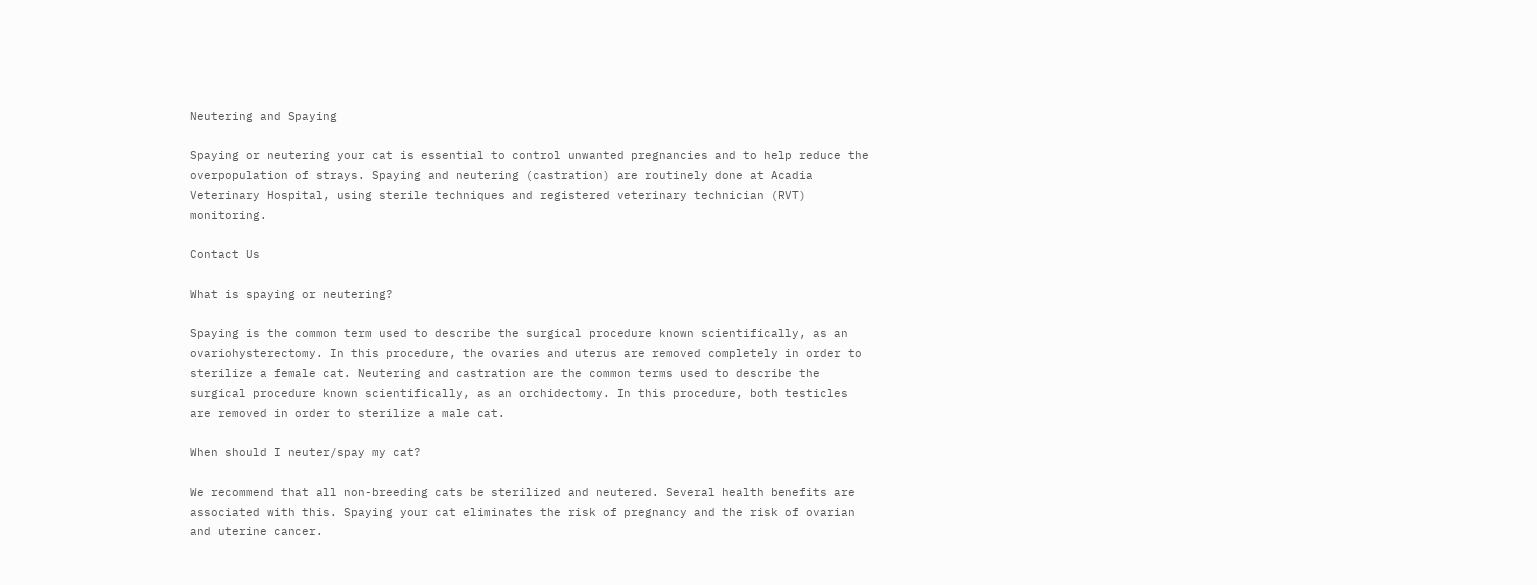Neutering and Spaying

Spaying or neutering your cat is essential to control unwanted pregnancies and to help reduce the overpopulation of strays. Spaying and neutering (castration) are routinely done at Acadia Veterinary Hospital, using sterile techniques and registered veterinary technician (RVT) monitoring.

Contact Us

What is spaying or neutering?

Spaying is the common term used to describe the surgical procedure known scientifically, as an ovariohysterectomy. In this procedure, the ovaries and uterus are removed completely in order to sterilize a female cat. Neutering and castration are the common terms used to describe the surgical procedure known scientifically, as an orchidectomy. In this procedure, both testicles are removed in order to sterilize a male cat.

When should I neuter/spay my cat?

We recommend that all non-breeding cats be sterilized and neutered. Several health benefits are associated with this. Spaying your cat eliminates the risk of pregnancy and the risk of ovarian and uterine cancer.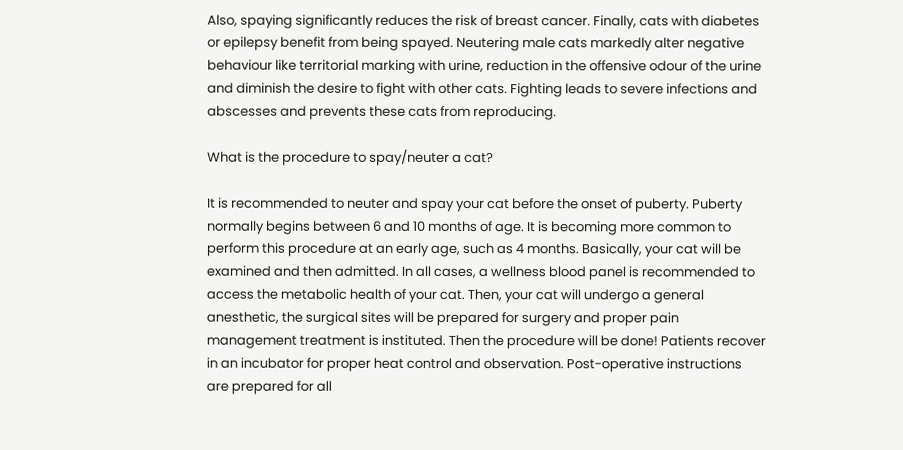Also, spaying significantly reduces the risk of breast cancer. Finally, cats with diabetes or epilepsy benefit from being spayed. Neutering male cats markedly alter negative behaviour like territorial marking with urine, reduction in the offensive odour of the urine and diminish the desire to fight with other cats. Fighting leads to severe infections and abscesses and prevents these cats from reproducing.

What is the procedure to spay/neuter a cat?

It is recommended to neuter and spay your cat before the onset of puberty. Puberty normally begins between 6 and 10 months of age. It is becoming more common to perform this procedure at an early age, such as 4 months. Basically, your cat will be examined and then admitted. In all cases, a wellness blood panel is recommended to access the metabolic health of your cat. Then, your cat will undergo a general anesthetic, the surgical sites will be prepared for surgery and proper pain management treatment is instituted. Then the procedure will be done! Patients recover in an incubator for proper heat control and observation. Post-operative instructions are prepared for all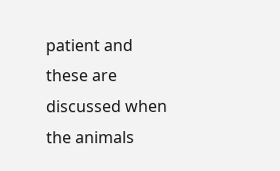patient and these are discussed when the animals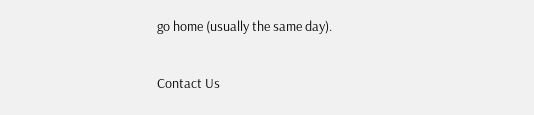go home (usually the same day).

Contact Us